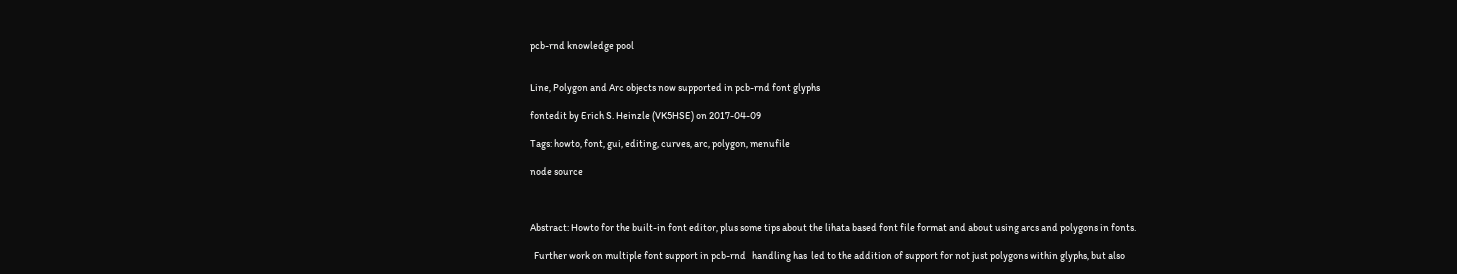pcb-rnd knowledge pool


Line, Polygon and Arc objects now supported in pcb-rnd font glyphs

fontedit by Erich S. Heinzle (VK5HSE) on 2017-04-09

Tags: howto, font, gui, editing, curves, arc, polygon, menufile

node source



Abstract: Howto for the built-in font editor, plus some tips about the lihata based font file format and about using arcs and polygons in fonts.

  Further work on multiple font support in pcb-rnd   handling has  led to the addition of support for not just polygons within glyphs, but also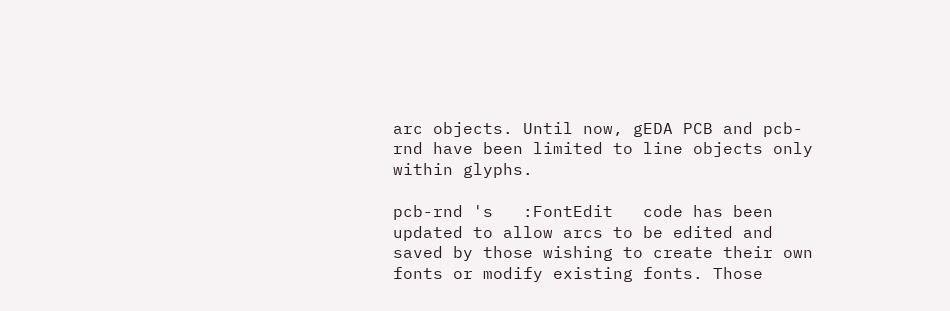arc objects. Until now, gEDA PCB and pcb-rnd have been limited to line objects only within glyphs.

pcb-rnd 's   :FontEdit   code has been updated to allow arcs to be edited and saved by those wishing to create their own fonts or modify existing fonts. Those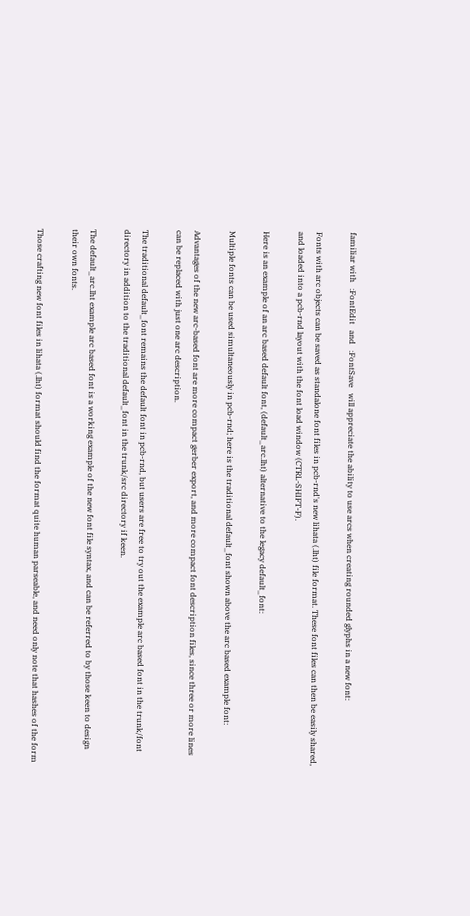familiar with   :FontEdit   and   :FontSave   will appreciate the ability to use arcs when creating rounded glyphs in a new font:

Fonts with arc objects can be saved as standalone font files in pcb-rnd's new lihata (.lht) file format. These font files can then be easily shared, and loaded into a pcb-rnd layout with the font load window (CTRL-SHIFT-F).

Here is an example of an arc based default font, (default_arc.lht) alternative to the legacy default_font:

Multiple fonts can be used simultaneously in pcb-rnd; here is the traditional default_font shown above the arc based example font:

Advantages of the new arc-based font are more compact gerber export, and more compact font description files, since three or more lines can be replaced with just one arc description.

The traditional default_font remains the default font in pcb-rnd, but users are free to try out the example arc based font in the trunk/font directory in addition to the traditional default_font in the trunk/src directory if keen.

The default_arc.lht example arc based font is a working example of the new font file syntax, and can be referred to by those keen to design their own fonts.

Those crafting new font files in lihata (.lht) format should find the format quite human parseable, and need only note that hashes of the form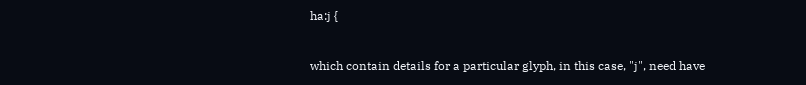ha:j {


which contain details for a particular glyph, in this case, "j", need have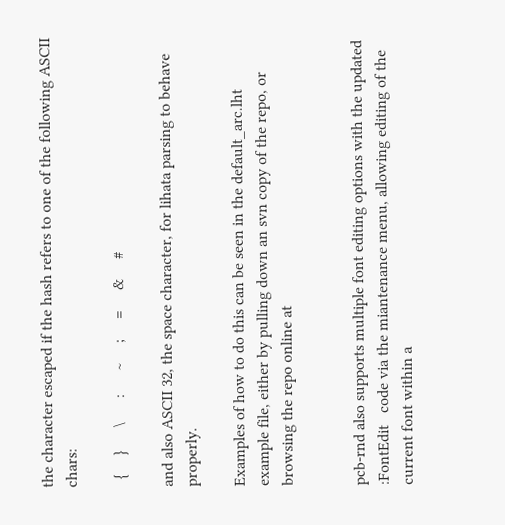the character escaped if the hash refers to one of the following ASCII chars:

  {     }      \      :      ~     ;     =     &     #

and also ASCII 32, the space character, for lihata parsing to behave properly.

Examples of how to do this can be seen in the default_arc.lht example file, either by pulling down an svn copy of the repo, or browsing the repo online at


pcb-rnd also supports multiple font editing options with the updated   :FontEdit   code via the miantenance menu, allowing editing of the current font within a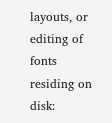layouts, or editing of fonts residing on disk: